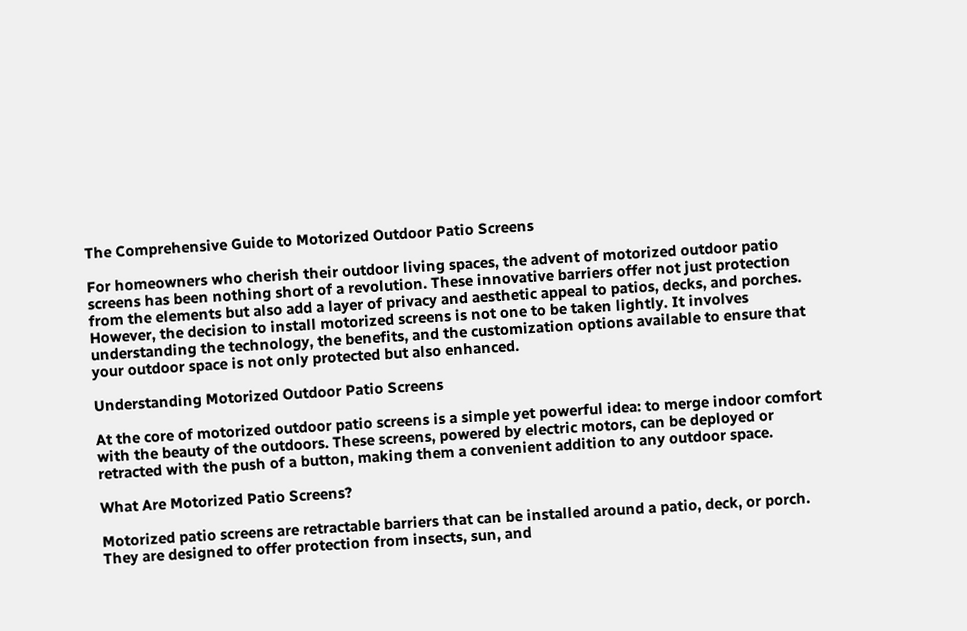The Comprehensive Guide to Motorized Outdoor Patio Screens

For homeowners who cherish their outdoor living spaces, the advent of motorized outdoor patio screens has been nothing short of a revolution. These innovative barriers offer not just protection from the elements but also add a layer of privacy and aesthetic appeal to patios, decks, and porches. However, the decision to install motorized screens is not one to be taken lightly. It involves understanding the technology, the benefits, and the customization options available to ensure that your outdoor space is not only protected but also enhanced.

Understanding Motorized Outdoor Patio Screens

At the core of motorized outdoor patio screens is a simple yet powerful idea: to merge indoor comfort with the beauty of the outdoors. These screens, powered by electric motors, can be deployed or retracted with the push of a button, making them a convenient addition to any outdoor space.

What Are Motorized Patio Screens?

Motorized patio screens are retractable barriers that can be installed around a patio, deck, or porch. They are designed to offer protection from insects, sun, and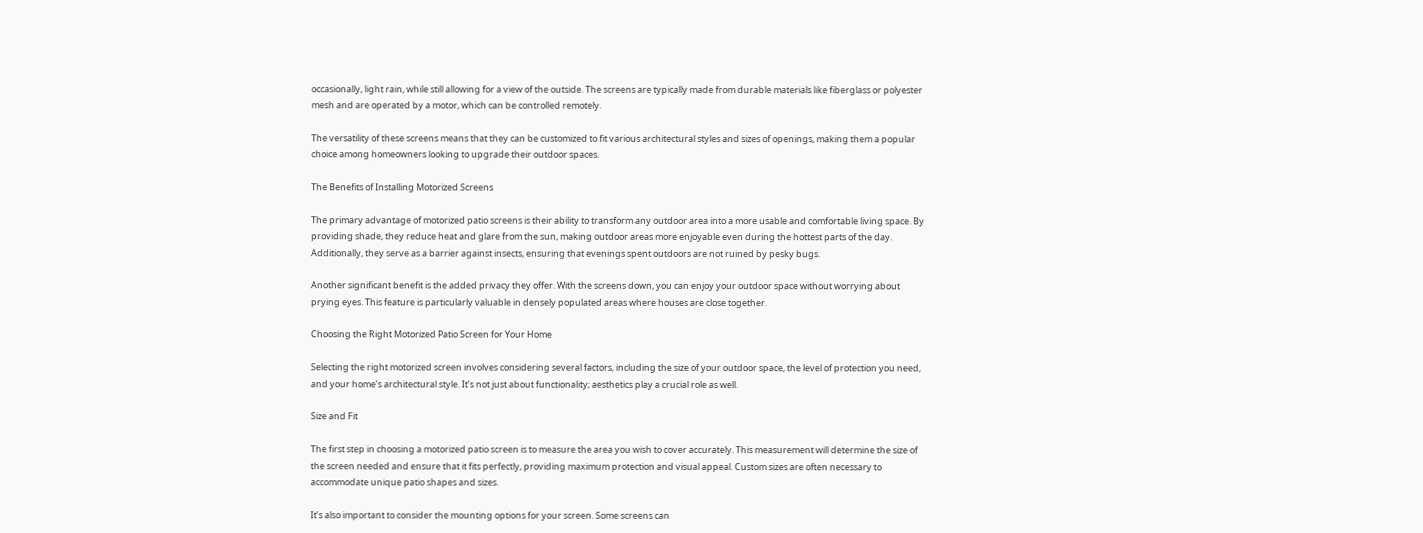occasionally, light rain, while still allowing for a view of the outside. The screens are typically made from durable materials like fiberglass or polyester mesh and are operated by a motor, which can be controlled remotely.

The versatility of these screens means that they can be customized to fit various architectural styles and sizes of openings, making them a popular choice among homeowners looking to upgrade their outdoor spaces.

The Benefits of Installing Motorized Screens

The primary advantage of motorized patio screens is their ability to transform any outdoor area into a more usable and comfortable living space. By providing shade, they reduce heat and glare from the sun, making outdoor areas more enjoyable even during the hottest parts of the day. Additionally, they serve as a barrier against insects, ensuring that evenings spent outdoors are not ruined by pesky bugs.

Another significant benefit is the added privacy they offer. With the screens down, you can enjoy your outdoor space without worrying about prying eyes. This feature is particularly valuable in densely populated areas where houses are close together.

Choosing the Right Motorized Patio Screen for Your Home

Selecting the right motorized screen involves considering several factors, including the size of your outdoor space, the level of protection you need, and your home’s architectural style. It’s not just about functionality; aesthetics play a crucial role as well.

Size and Fit

The first step in choosing a motorized patio screen is to measure the area you wish to cover accurately. This measurement will determine the size of the screen needed and ensure that it fits perfectly, providing maximum protection and visual appeal. Custom sizes are often necessary to accommodate unique patio shapes and sizes.

It’s also important to consider the mounting options for your screen. Some screens can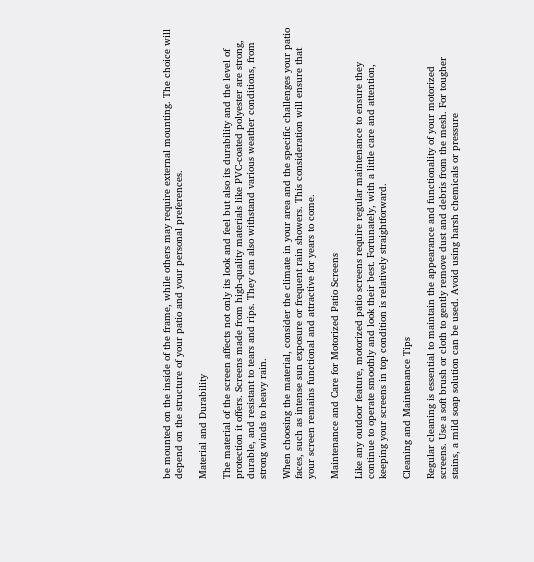be mounted on the inside of the frame, while others may require external mounting. The choice will depend on the structure of your patio and your personal preferences.

Material and Durability

The material of the screen affects not only its look and feel but also its durability and the level of protection it offers. Screens made from high-quality materials like PVC-coated polyester are strong, durable, and resistant to tears and rips. They can also withstand various weather conditions, from strong winds to heavy rain.

When choosing the material, consider the climate in your area and the specific challenges your patio faces, such as intense sun exposure or frequent rain showers. This consideration will ensure that your screen remains functional and attractive for years to come.

Maintenance and Care for Motorized Patio Screens

Like any outdoor feature, motorized patio screens require regular maintenance to ensure they continue to operate smoothly and look their best. Fortunately, with a little care and attention, keeping your screens in top condition is relatively straightforward.

Cleaning and Maintenance Tips

Regular cleaning is essential to maintain the appearance and functionality of your motorized screens. Use a soft brush or cloth to gently remove dust and debris from the mesh. For tougher stains, a mild soap solution can be used. Avoid using harsh chemicals or pressure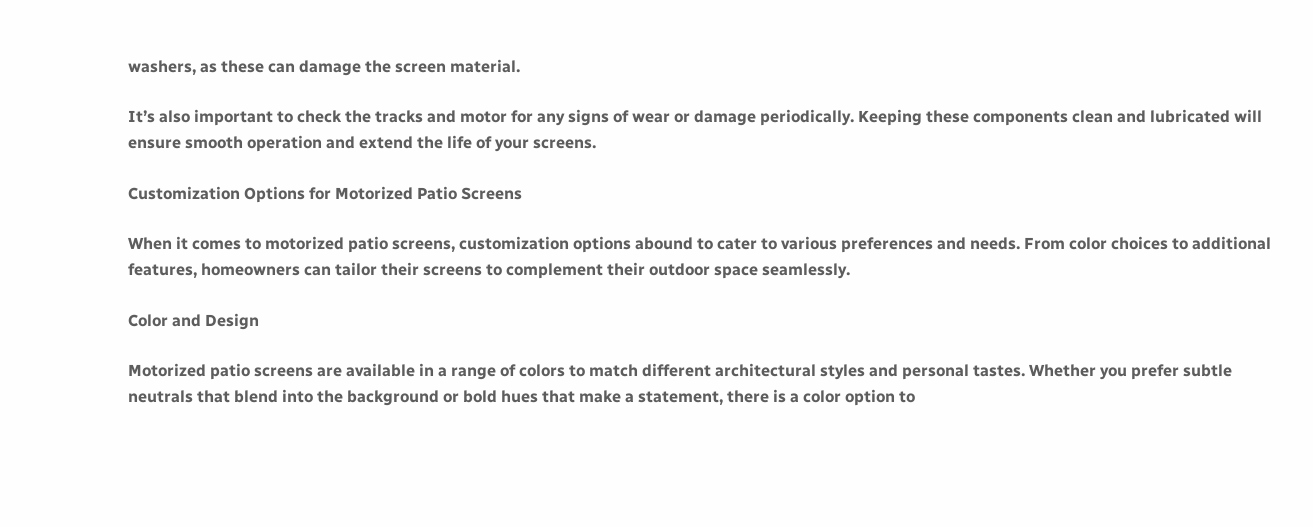washers, as these can damage the screen material.

It’s also important to check the tracks and motor for any signs of wear or damage periodically. Keeping these components clean and lubricated will ensure smooth operation and extend the life of your screens.

Customization Options for Motorized Patio Screens

When it comes to motorized patio screens, customization options abound to cater to various preferences and needs. From color choices to additional features, homeowners can tailor their screens to complement their outdoor space seamlessly.

Color and Design

Motorized patio screens are available in a range of colors to match different architectural styles and personal tastes. Whether you prefer subtle neutrals that blend into the background or bold hues that make a statement, there is a color option to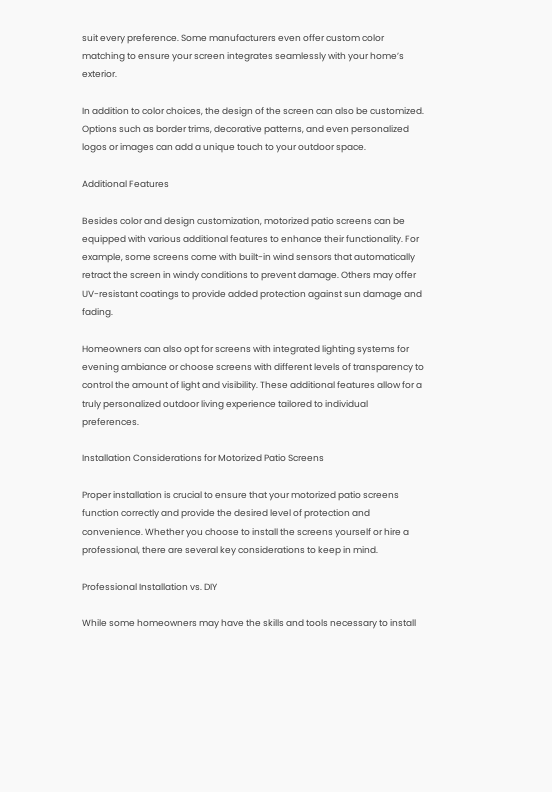suit every preference. Some manufacturers even offer custom color matching to ensure your screen integrates seamlessly with your home’s exterior.

In addition to color choices, the design of the screen can also be customized. Options such as border trims, decorative patterns, and even personalized logos or images can add a unique touch to your outdoor space.

Additional Features

Besides color and design customization, motorized patio screens can be equipped with various additional features to enhance their functionality. For example, some screens come with built-in wind sensors that automatically retract the screen in windy conditions to prevent damage. Others may offer UV-resistant coatings to provide added protection against sun damage and fading.

Homeowners can also opt for screens with integrated lighting systems for evening ambiance or choose screens with different levels of transparency to control the amount of light and visibility. These additional features allow for a truly personalized outdoor living experience tailored to individual preferences.

Installation Considerations for Motorized Patio Screens

Proper installation is crucial to ensure that your motorized patio screens function correctly and provide the desired level of protection and convenience. Whether you choose to install the screens yourself or hire a professional, there are several key considerations to keep in mind.

Professional Installation vs. DIY

While some homeowners may have the skills and tools necessary to install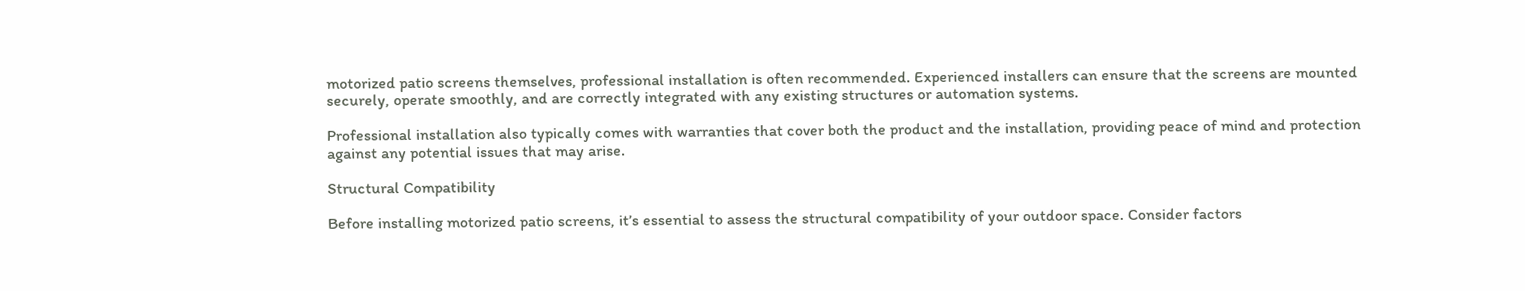motorized patio screens themselves, professional installation is often recommended. Experienced installers can ensure that the screens are mounted securely, operate smoothly, and are correctly integrated with any existing structures or automation systems.

Professional installation also typically comes with warranties that cover both the product and the installation, providing peace of mind and protection against any potential issues that may arise.

Structural Compatibility

Before installing motorized patio screens, it’s essential to assess the structural compatibility of your outdoor space. Consider factors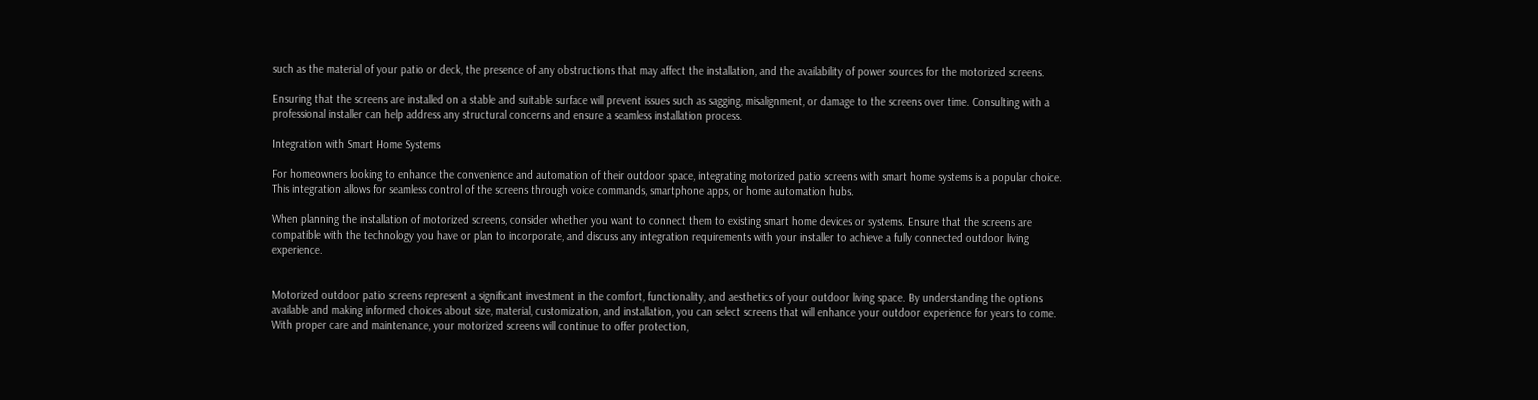such as the material of your patio or deck, the presence of any obstructions that may affect the installation, and the availability of power sources for the motorized screens.

Ensuring that the screens are installed on a stable and suitable surface will prevent issues such as sagging, misalignment, or damage to the screens over time. Consulting with a professional installer can help address any structural concerns and ensure a seamless installation process.

Integration with Smart Home Systems

For homeowners looking to enhance the convenience and automation of their outdoor space, integrating motorized patio screens with smart home systems is a popular choice. This integration allows for seamless control of the screens through voice commands, smartphone apps, or home automation hubs.

When planning the installation of motorized screens, consider whether you want to connect them to existing smart home devices or systems. Ensure that the screens are compatible with the technology you have or plan to incorporate, and discuss any integration requirements with your installer to achieve a fully connected outdoor living experience.


Motorized outdoor patio screens represent a significant investment in the comfort, functionality, and aesthetics of your outdoor living space. By understanding the options available and making informed choices about size, material, customization, and installation, you can select screens that will enhance your outdoor experience for years to come. With proper care and maintenance, your motorized screens will continue to offer protection,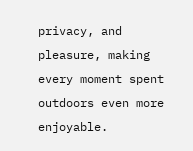privacy, and pleasure, making every moment spent outdoors even more enjoyable.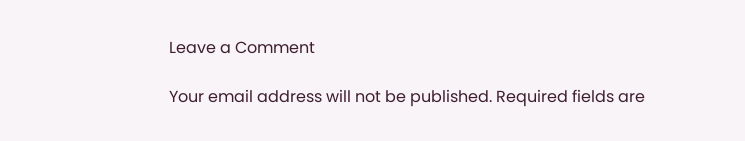Leave a Comment

Your email address will not be published. Required fields are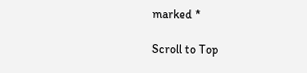marked *

Scroll to Top